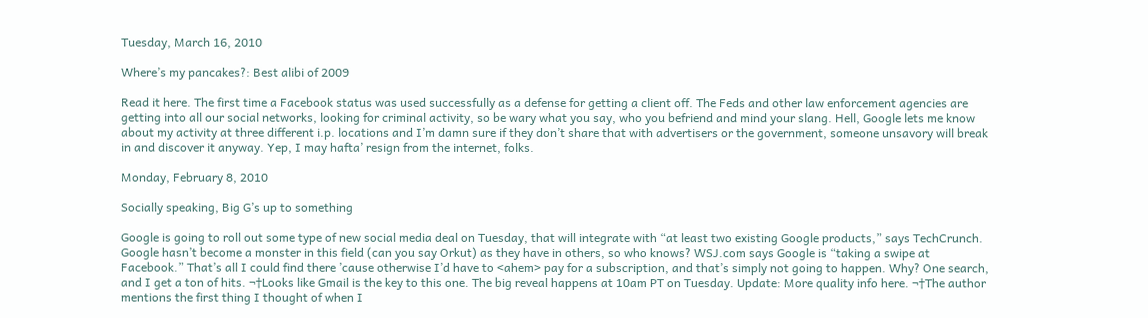Tuesday, March 16, 2010

Where’s my pancakes?: Best alibi of 2009

Read it here. The first time a Facebook status was used successfully as a defense for getting a client off. The Feds and other law enforcement agencies are getting into all our social networks, looking for criminal activity, so be wary what you say, who you befriend and mind your slang. Hell, Google lets me know about my activity at three different i.p. locations and I’m damn sure if they don’t share that with advertisers or the government, someone unsavory will break in and discover it anyway. Yep, I may hafta’ resign from the internet, folks.

Monday, February 8, 2010

Socially speaking, Big G’s up to something

Google is going to roll out some type of new social media deal on Tuesday, that will integrate with “at least two existing Google products,” says TechCrunch. Google hasn’t become a monster in this field (can you say Orkut) as they have in others, so who knows? WSJ.com says Google is “taking a swipe at Facebook.” That’s all I could find there ’cause otherwise I’d have to <ahem> pay for a subscription, and that’s simply not going to happen. Why? One search, and I get a ton of hits. ¬†Looks like Gmail is the key to this one. The big reveal happens at 10am PT on Tuesday. Update: More quality info here. ¬†The author mentions the first thing I thought of when I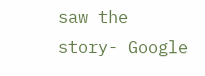saw the story- Google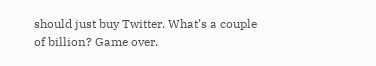should just buy Twitter. What’s a couple of billion? Game over.